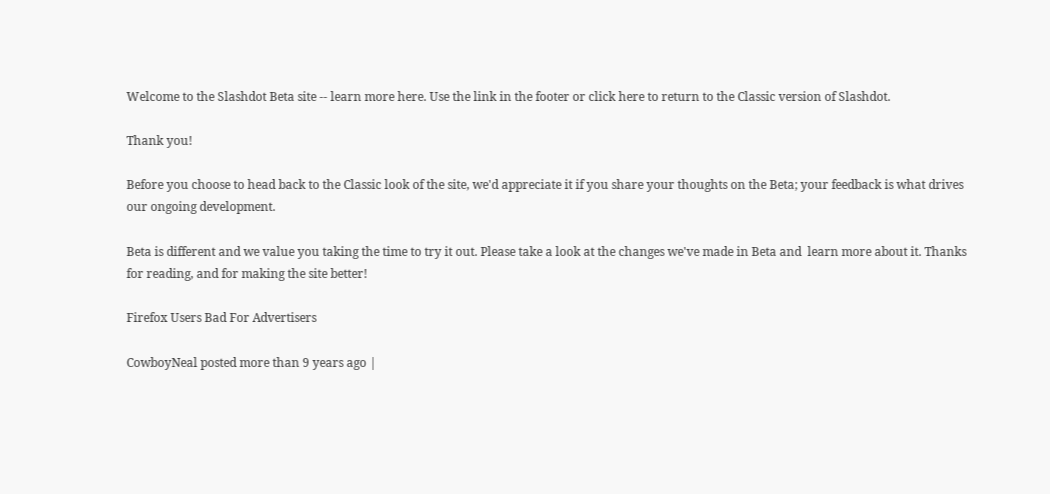Welcome to the Slashdot Beta site -- learn more here. Use the link in the footer or click here to return to the Classic version of Slashdot.

Thank you!

Before you choose to head back to the Classic look of the site, we'd appreciate it if you share your thoughts on the Beta; your feedback is what drives our ongoing development.

Beta is different and we value you taking the time to try it out. Please take a look at the changes we've made in Beta and  learn more about it. Thanks for reading, and for making the site better!

Firefox Users Bad For Advertisers

CowboyNeal posted more than 9 years ago |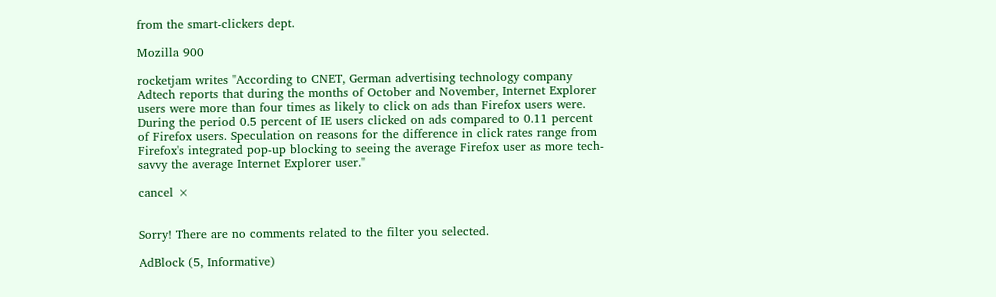from the smart-clickers dept.

Mozilla 900

rocketjam writes "According to CNET, German advertising technology company Adtech reports that during the months of October and November, Internet Explorer users were more than four times as likely to click on ads than Firefox users were. During the period 0.5 percent of IE users clicked on ads compared to 0.11 percent of Firefox users. Speculation on reasons for the difference in click rates range from Firefox's integrated pop-up blocking to seeing the average Firefox user as more tech-savvy the average Internet Explorer user."

cancel ×


Sorry! There are no comments related to the filter you selected.

AdBlock (5, Informative)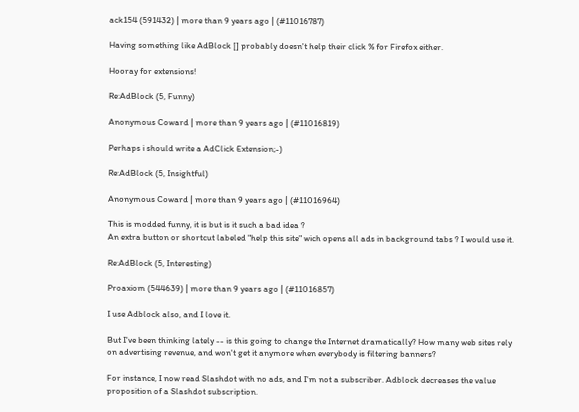ack154 (591432) | more than 9 years ago | (#11016787)

Having something like AdBlock [] probably doesn't help their click % for Firefox either.

Hooray for extensions!

Re:AdBlock (5, Funny)

Anonymous Coward | more than 9 years ago | (#11016819)

Perhaps i should write a AdClick Extension;-)

Re:AdBlock (5, Insightful)

Anonymous Coward | more than 9 years ago | (#11016964)

This is modded funny, it is but is it such a bad idea ?
An extra button or shortcut labeled "help this site" wich opens all ads in background tabs ? I would use it.

Re:AdBlock (5, Interesting)

Proaxiom (544639) | more than 9 years ago | (#11016857)

I use Adblock also, and I love it.

But I've been thinking lately -- is this going to change the Internet dramatically? How many web sites rely on advertising revenue, and won't get it anymore when everybody is filtering banners?

For instance, I now read Slashdot with no ads, and I'm not a subscriber. Adblock decreases the value proposition of a Slashdot subscription.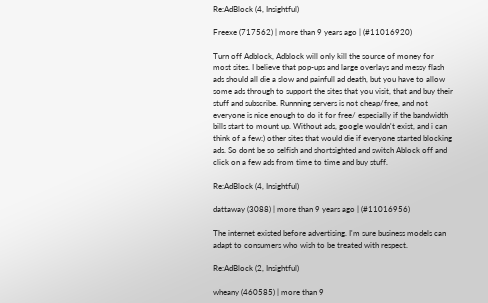Re:AdBlock (4, Insightful)

Freexe (717562) | more than 9 years ago | (#11016920)

Turn off Adblock, Adblock will only kill the source of money for most sites. I believe that pop-ups and large overlays and messy flash ads should all die a slow and painfull ad death, but you have to allow some ads through to support the sites that you visit, that and buy their stuff and subscribe. Runnning servers is not cheap/free, and not everyone is nice enough to do it for free/ especially if the bandwidth bills start to mount up. Without ads, google wouldn't exist, and i can think of a few:) other sites that would die if everyone started blocking ads. So dont be so selfish and shortsighted and switch Ablock off and click on a few ads from time to time and buy stuff.

Re:AdBlock (4, Insightful)

dattaway (3088) | more than 9 years ago | (#11016956)

The internet existed before advertising. I'm sure business models can adapt to consumers who wish to be treated with respect.

Re:AdBlock (2, Insightful)

wheany (460585) | more than 9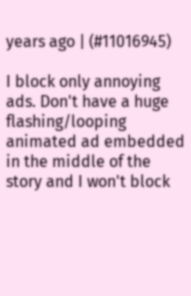years ago | (#11016945)

I block only annoying ads. Don't have a huge flashing/looping animated ad embedded in the middle of the story and I won't block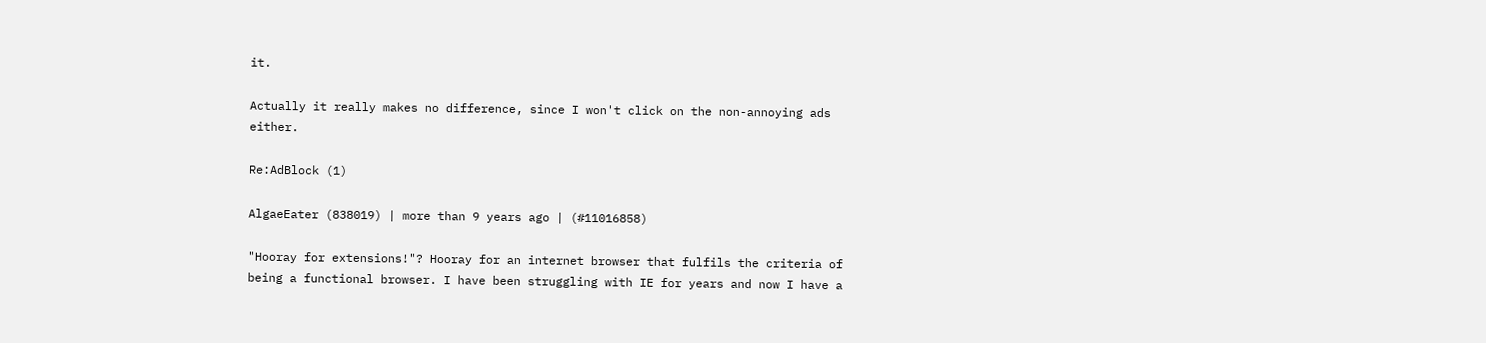it.

Actually it really makes no difference, since I won't click on the non-annoying ads either.

Re:AdBlock (1)

AlgaeEater (838019) | more than 9 years ago | (#11016858)

"Hooray for extensions!"? Hooray for an internet browser that fulfils the criteria of being a functional browser. I have been struggling with IE for years and now I have a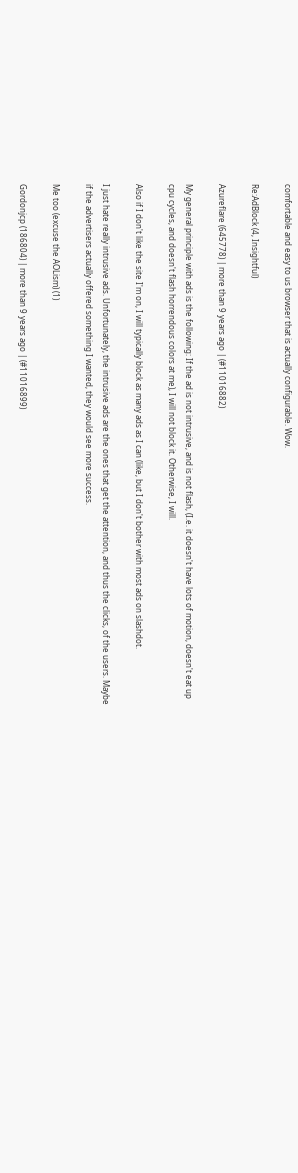comfortable and easy to us browser that is actually configurable. Wow.

Re:AdBlock (4, Insightful)

Azureflare (645778) | more than 9 years ago | (#11016882)

My general principle with ads is the following: If the ad is not intrusive, and is not flash, (I.e. it doesn't have lots of motion, doesn't eat up cpu cycles, and doesn't flash horrendous colors at me), I will not block it. Otherwise, I will.

Also if I don't like the site I'm on, I will typically block as many ads as I can (like, but I don't bother with most ads on slashdot.

I just hate really intrusive ads. Unfortunately, the intrusive ads are the ones that get the attention, and thus the clicks, of the users. Maybe if the advertisers actually offered something I wanted, they would see more success.

Me too (excuse the AOLism) (1)

Gordonjcp (186804) | more than 9 years ago | (#11016899)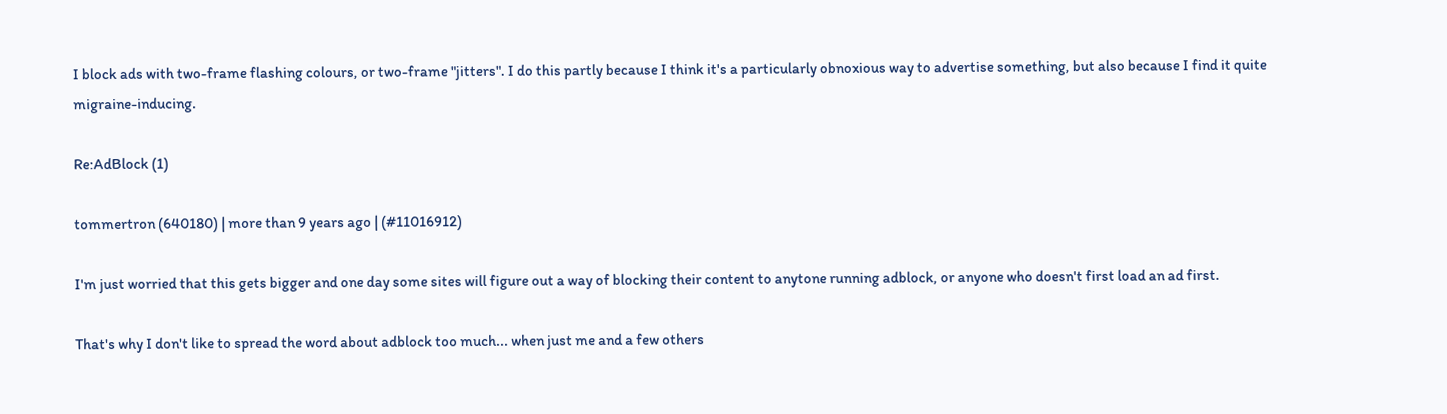I block ads with two-frame flashing colours, or two-frame "jitters". I do this partly because I think it's a particularly obnoxious way to advertise something, but also because I find it quite migraine-inducing.

Re:AdBlock (1)

tommertron (640180) | more than 9 years ago | (#11016912)

I'm just worried that this gets bigger and one day some sites will figure out a way of blocking their content to anytone running adblock, or anyone who doesn't first load an ad first.

That's why I don't like to spread the word about adblock too much... when just me and a few others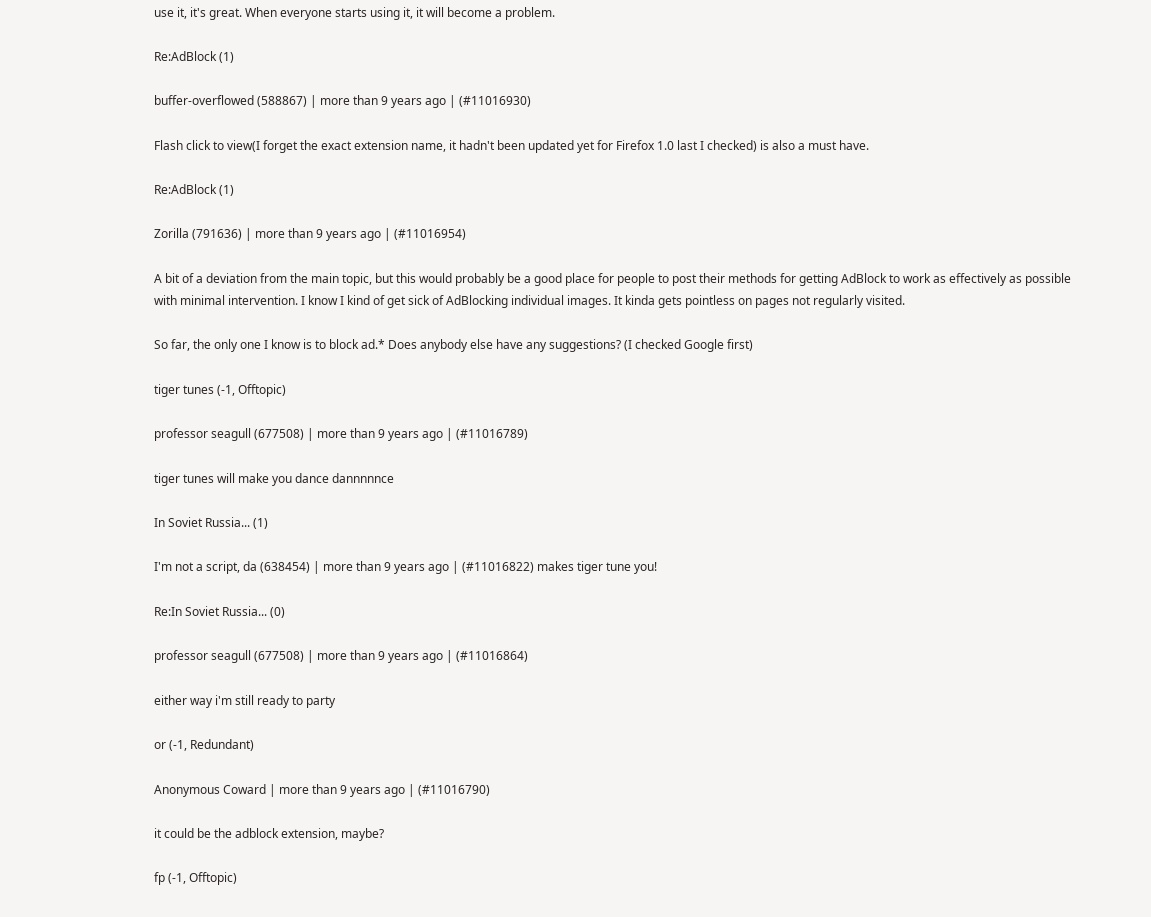use it, it's great. When everyone starts using it, it will become a problem.

Re:AdBlock (1)

buffer-overflowed (588867) | more than 9 years ago | (#11016930)

Flash click to view(I forget the exact extension name, it hadn't been updated yet for Firefox 1.0 last I checked) is also a must have.

Re:AdBlock (1)

Zorilla (791636) | more than 9 years ago | (#11016954)

A bit of a deviation from the main topic, but this would probably be a good place for people to post their methods for getting AdBlock to work as effectively as possible with minimal intervention. I know I kind of get sick of AdBlocking individual images. It kinda gets pointless on pages not regularly visited.

So far, the only one I know is to block ad.* Does anybody else have any suggestions? (I checked Google first)

tiger tunes (-1, Offtopic)

professor seagull (677508) | more than 9 years ago | (#11016789)

tiger tunes will make you dance dannnnnce

In Soviet Russia... (1)

I'm not a script, da (638454) | more than 9 years ago | (#11016822) makes tiger tune you!

Re:In Soviet Russia... (0)

professor seagull (677508) | more than 9 years ago | (#11016864)

either way i'm still ready to party

or (-1, Redundant)

Anonymous Coward | more than 9 years ago | (#11016790)

it could be the adblock extension, maybe?

fp (-1, Offtopic)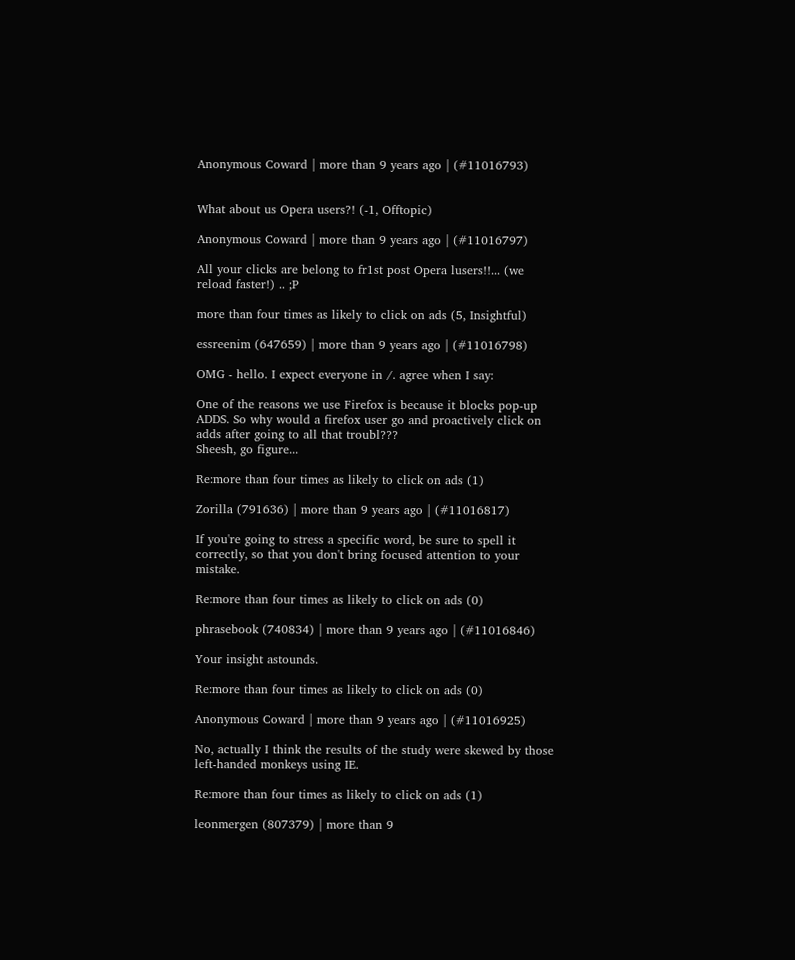Anonymous Coward | more than 9 years ago | (#11016793)


What about us Opera users?! (-1, Offtopic)

Anonymous Coward | more than 9 years ago | (#11016797)

All your clicks are belong to fr1st post Opera lusers!!... (we reload faster!) .. ;P

more than four times as likely to click on ads (5, Insightful)

essreenim (647659) | more than 9 years ago | (#11016798)

OMG - hello. I expect everyone in /. agree when I say:

One of the reasons we use Firefox is because it blocks pop-up ADDS. So why would a firefox user go and proactively click on adds after going to all that troubl???
Sheesh, go figure...

Re:more than four times as likely to click on ads (1)

Zorilla (791636) | more than 9 years ago | (#11016817)

If you're going to stress a specific word, be sure to spell it correctly, so that you don't bring focused attention to your mistake.

Re:more than four times as likely to click on ads (0)

phrasebook (740834) | more than 9 years ago | (#11016846)

Your insight astounds.

Re:more than four times as likely to click on ads (0)

Anonymous Coward | more than 9 years ago | (#11016925)

No, actually I think the results of the study were skewed by those left-handed monkeys using IE.

Re:more than four times as likely to click on ads (1)

leonmergen (807379) | more than 9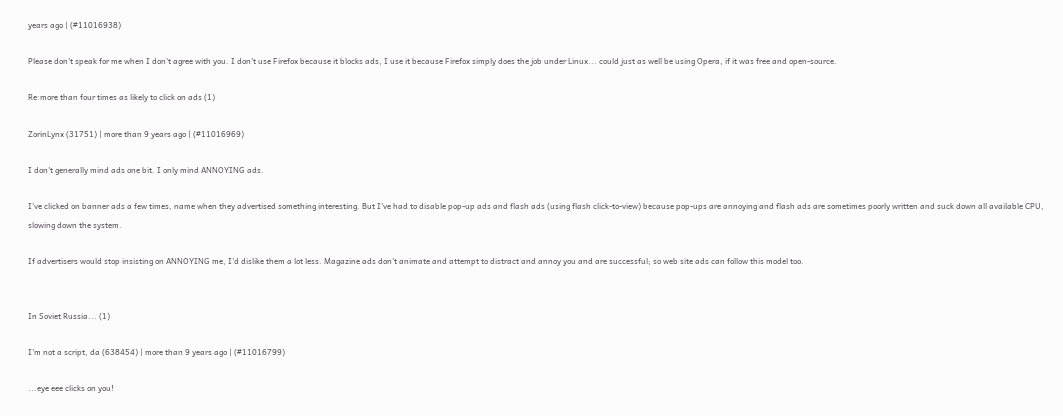years ago | (#11016938)

Please don't speak for me when I don't agree with you. I don't use Firefox because it blocks ads, I use it because Firefox simply does the job under Linux... could just as well be using Opera, if it was free and open-source.

Re:more than four times as likely to click on ads (1)

ZorinLynx (31751) | more than 9 years ago | (#11016969)

I don't generally mind ads one bit. I only mind ANNOYING ads.

I've clicked on banner ads a few times, name when they advertised something interesting. But I've had to disable pop-up ads and flash ads (using flash click-to-view) because pop-ups are annoying and flash ads are sometimes poorly written and suck down all available CPU, slowing down the system.

If advertisers would stop insisting on ANNOYING me, I'd dislike them a lot less. Magazine ads don't animate and attempt to distract and annoy you and are successful; so web site ads can follow this model too.


In Soviet Russia... (1)

I'm not a script, da (638454) | more than 9 years ago | (#11016799)

...eye eee clicks on you!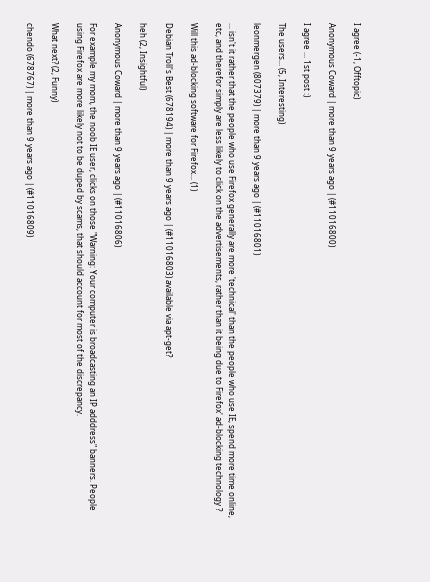I agree (-1, Offtopic)

Anonymous Coward | more than 9 years ago | (#11016800)

I agree ... 1st post :)

The users... (5, Interesting)

leonmergen (807379) | more than 9 years ago | (#11016801)

... isn't it rather that the people who use Firefox generally are more 'technical' than the people who use IE, spend more time online, etc, and therefor simply are less likely to click on the advertisements, rather than it being due to Firefox' ad-blocking technology ?

Will this ad-blocking software for Firefox... (1)

Debian Troll's Best (678194) | more than 9 years ago | (#11016803) available via apt-get?

heh (2, Insightful)

Anonymous Coward | more than 9 years ago | (#11016806)

For example my mom, the noob IE user, clicks on those "Warning: Your computer is broadcasting an IP adddress" banners. People using Firefox are more likely not to be duped by scams, that should account for most of the discrepancy.

What next? (2, Funny)

chendo (678767) | more than 9 years ago | (#11016809)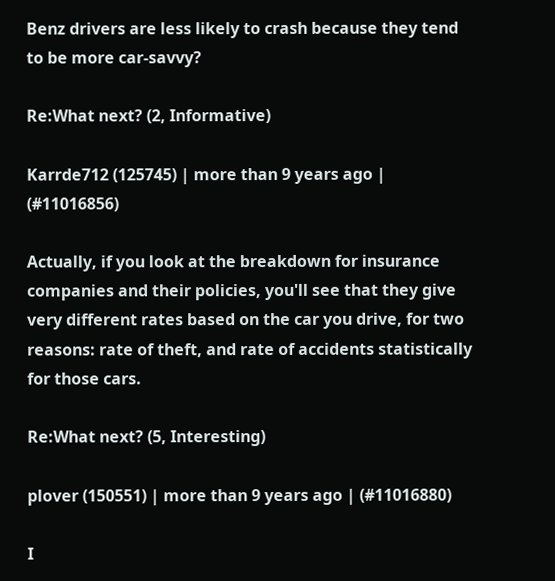Benz drivers are less likely to crash because they tend to be more car-savvy?

Re:What next? (2, Informative)

Karrde712 (125745) | more than 9 years ago | (#11016856)

Actually, if you look at the breakdown for insurance companies and their policies, you'll see that they give very different rates based on the car you drive, for two reasons: rate of theft, and rate of accidents statistically for those cars.

Re:What next? (5, Interesting)

plover (150551) | more than 9 years ago | (#11016880)

I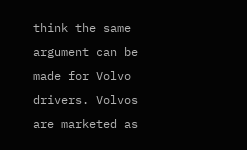think the same argument can be made for Volvo drivers. Volvos are marketed as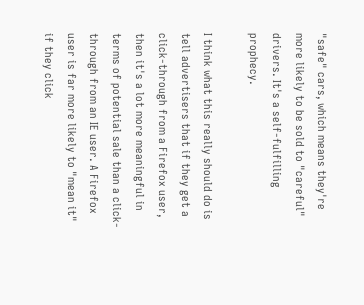"safe" cars, which means they're more likely to be sold to "careful" drivers. It's a self-fulfilling prophecy.

I think what this really should do is tell advertisers that if they get a click-through from a Firefox user, then it's a lot more meaningful in terms of potential sale than a click-through from an IE user. A Firefox user is far more likely to "mean it" if they click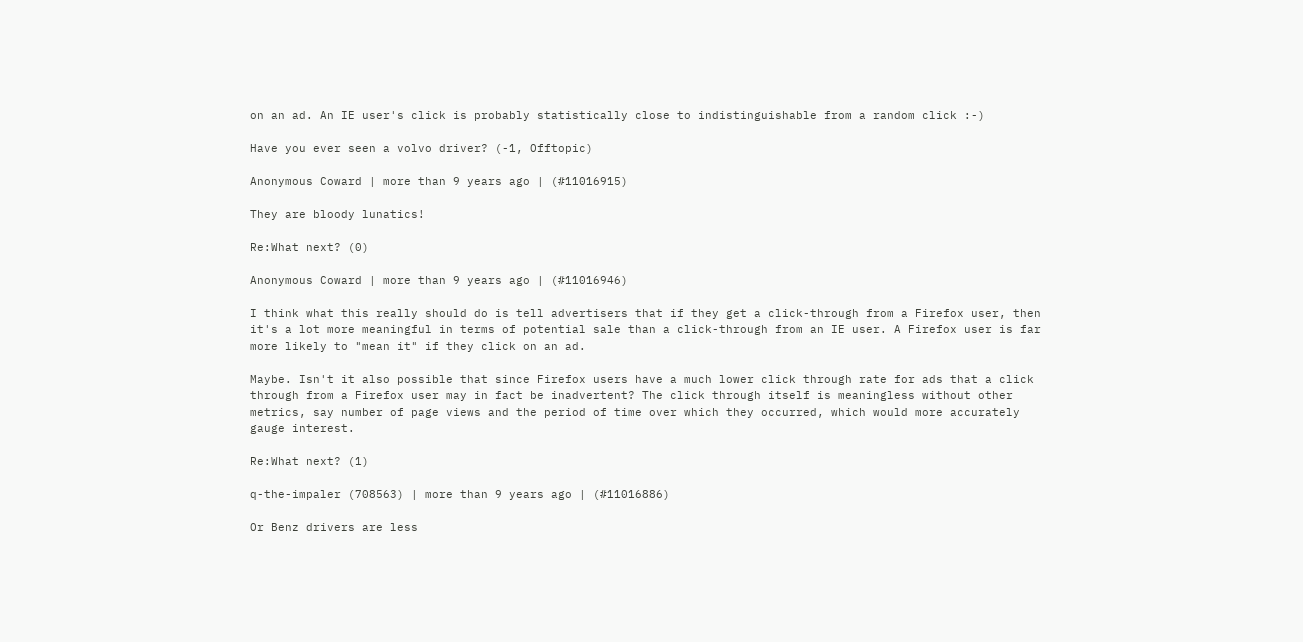on an ad. An IE user's click is probably statistically close to indistinguishable from a random click :-)

Have you ever seen a volvo driver? (-1, Offtopic)

Anonymous Coward | more than 9 years ago | (#11016915)

They are bloody lunatics!

Re:What next? (0)

Anonymous Coward | more than 9 years ago | (#11016946)

I think what this really should do is tell advertisers that if they get a click-through from a Firefox user, then it's a lot more meaningful in terms of potential sale than a click-through from an IE user. A Firefox user is far more likely to "mean it" if they click on an ad.

Maybe. Isn't it also possible that since Firefox users have a much lower click through rate for ads that a click through from a Firefox user may in fact be inadvertent? The click through itself is meaningless without other metrics, say number of page views and the period of time over which they occurred, which would more accurately gauge interest.

Re:What next? (1)

q-the-impaler (708563) | more than 9 years ago | (#11016886)

Or Benz drivers are less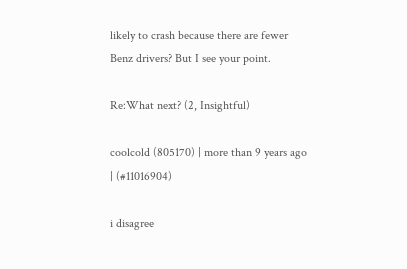likely to crash because there are fewer Benz drivers? But I see your point.

Re:What next? (2, Insightful)

coolcold (805170) | more than 9 years ago | (#11016904)

i disagree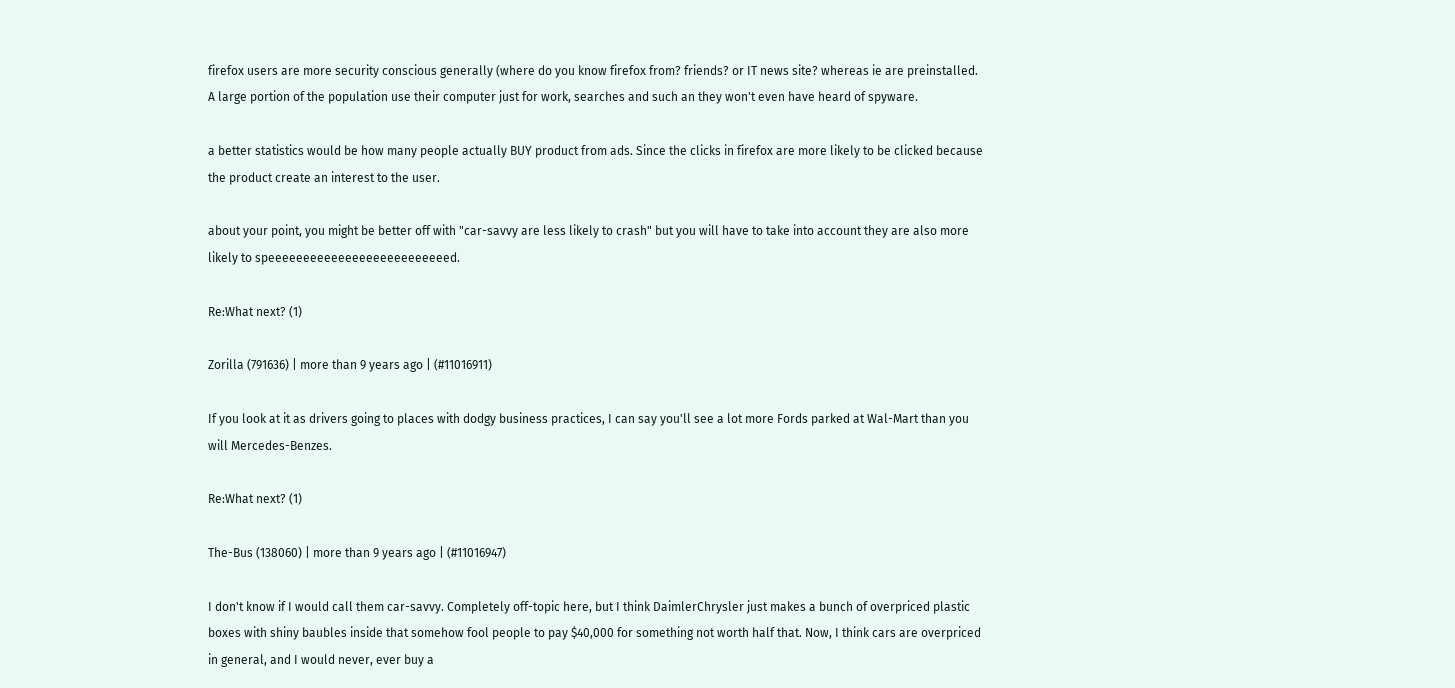firefox users are more security conscious generally (where do you know firefox from? friends? or IT news site? whereas ie are preinstalled. A large portion of the population use their computer just for work, searches and such an they won't even have heard of spyware.

a better statistics would be how many people actually BUY product from ads. Since the clicks in firefox are more likely to be clicked because the product create an interest to the user.

about your point, you might be better off with "car-savvy are less likely to crash" but you will have to take into account they are also more likely to speeeeeeeeeeeeeeeeeeeeeeeeeed.

Re:What next? (1)

Zorilla (791636) | more than 9 years ago | (#11016911)

If you look at it as drivers going to places with dodgy business practices, I can say you'll see a lot more Fords parked at Wal-Mart than you will Mercedes-Benzes.

Re:What next? (1)

The-Bus (138060) | more than 9 years ago | (#11016947)

I don't know if I would call them car-savvy. Completely off-topic here, but I think DaimlerChrysler just makes a bunch of overpriced plastic boxes with shiny baubles inside that somehow fool people to pay $40,000 for something not worth half that. Now, I think cars are overpriced in general, and I would never, ever buy a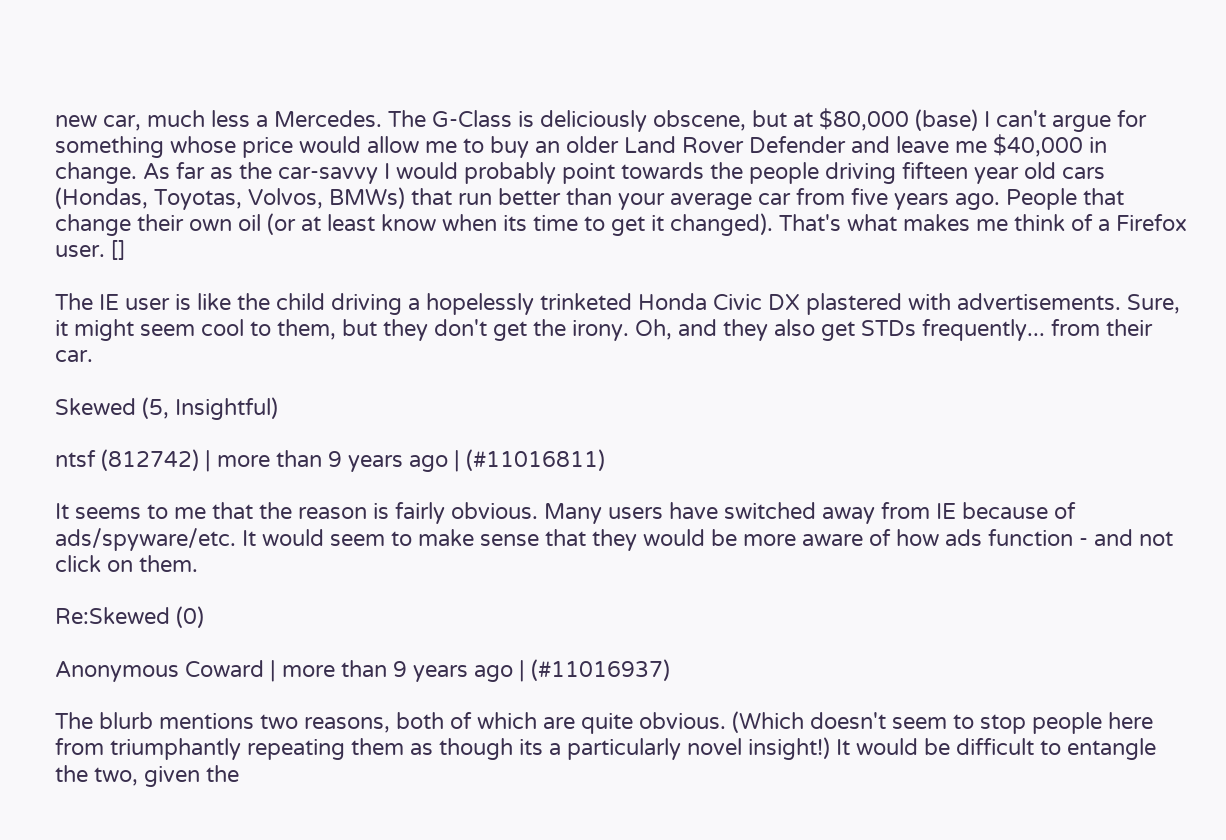new car, much less a Mercedes. The G-Class is deliciously obscene, but at $80,000 (base) I can't argue for something whose price would allow me to buy an older Land Rover Defender and leave me $40,000 in change. As far as the car-savvy I would probably point towards the people driving fifteen year old cars (Hondas, Toyotas, Volvos, BMWs) that run better than your average car from five years ago. People that change their own oil (or at least know when its time to get it changed). That's what makes me think of a Firefox user. []

The IE user is like the child driving a hopelessly trinketed Honda Civic DX plastered with advertisements. Sure, it might seem cool to them, but they don't get the irony. Oh, and they also get STDs frequently... from their car.

Skewed (5, Insightful)

ntsf (812742) | more than 9 years ago | (#11016811)

It seems to me that the reason is fairly obvious. Many users have switched away from IE because of ads/spyware/etc. It would seem to make sense that they would be more aware of how ads function - and not click on them.

Re:Skewed (0)

Anonymous Coward | more than 9 years ago | (#11016937)

The blurb mentions two reasons, both of which are quite obvious. (Which doesn't seem to stop people here from triumphantly repeating them as though its a particularly novel insight!) It would be difficult to entangle the two, given the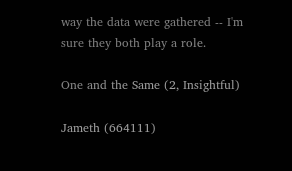way the data were gathered -- I'm sure they both play a role.

One and the Same (2, Insightful)

Jameth (664111)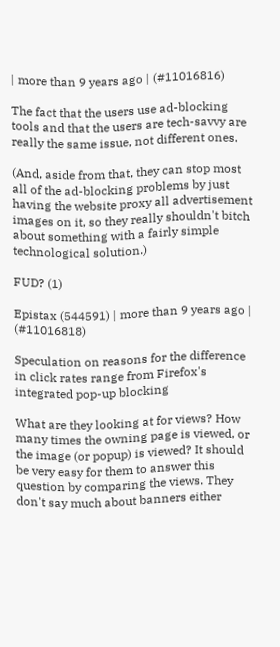| more than 9 years ago | (#11016816)

The fact that the users use ad-blocking tools and that the users are tech-savvy are really the same issue, not different ones.

(And, aside from that, they can stop most all of the ad-blocking problems by just having the website proxy all advertisement images on it, so they really shouldn't bitch about something with a fairly simple technological solution.)

FUD? (1)

Epistax (544591) | more than 9 years ago | (#11016818)

Speculation on reasons for the difference in click rates range from Firefox's integrated pop-up blocking

What are they looking at for views? How many times the owning page is viewed, or the image (or popup) is viewed? It should be very easy for them to answer this question by comparing the views. They don't say much about banners either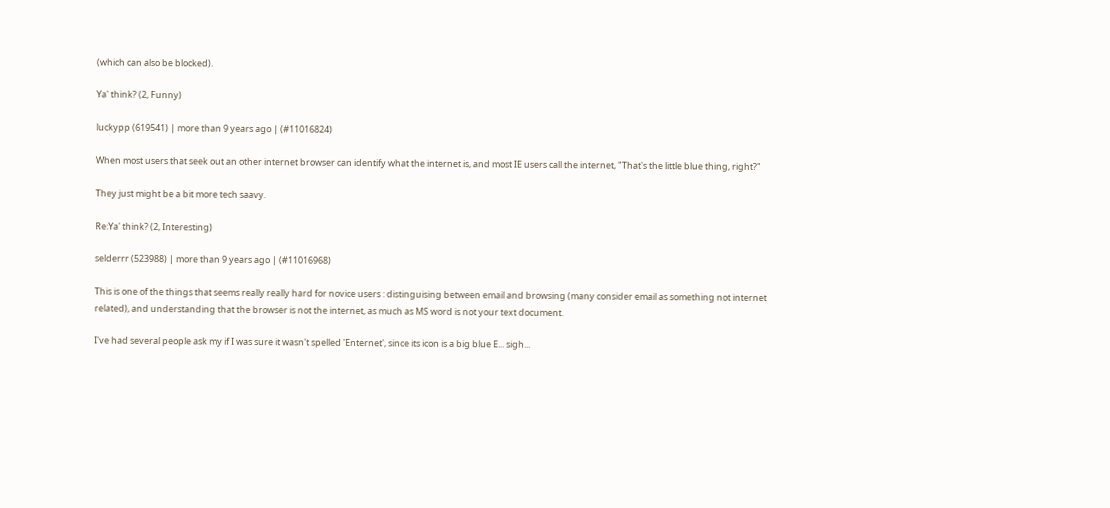(which can also be blocked).

Ya' think? (2, Funny)

luckypp (619541) | more than 9 years ago | (#11016824)

When most users that seek out an other internet browser can identify what the internet is, and most IE users call the internet, "That's the little blue thing, right?"

They just might be a bit more tech saavy.

Re:Ya' think? (2, Interesting)

selderrr (523988) | more than 9 years ago | (#11016968)

This is one of the things that seems really really hard for novice users : distinguising between email and browsing (many consider email as something not internet related), and understanding that the browser is not the internet, as much as MS word is not your text document.

I've had several people ask my if I was sure it wasn't spelled 'Enternet', since its icon is a big blue E... sigh...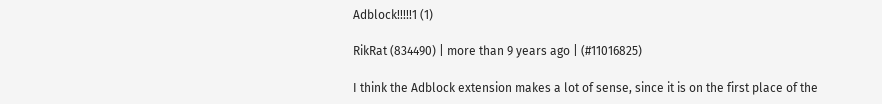Adblock!!!!!1 (1)

RikRat (834490) | more than 9 years ago | (#11016825)

I think the Adblock extension makes a lot of sense, since it is on the first place of the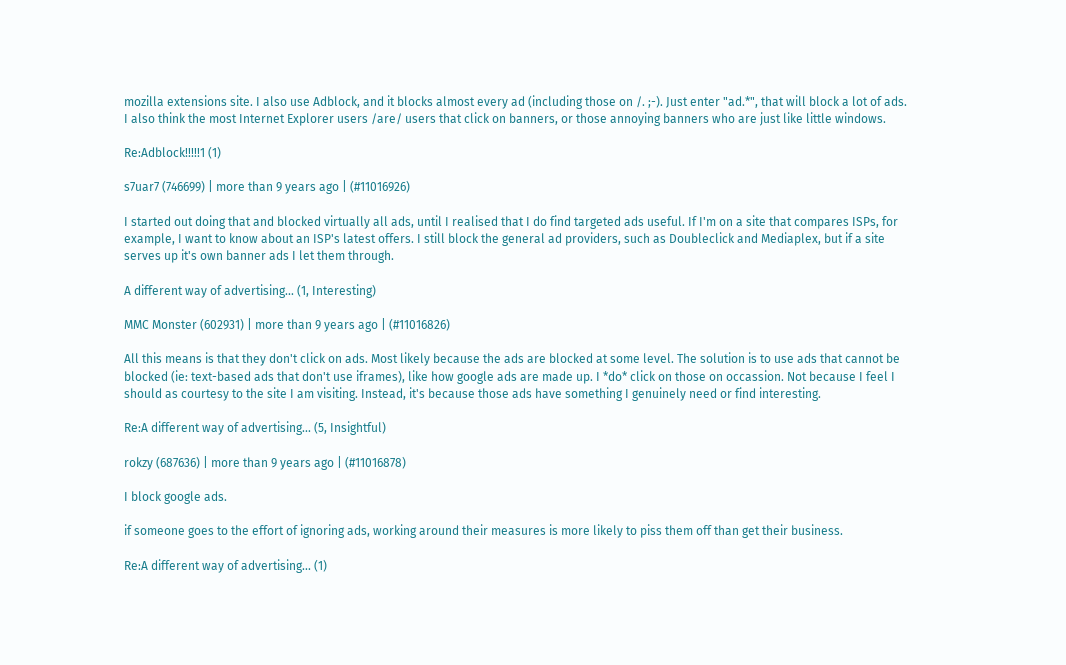mozilla extensions site. I also use Adblock, and it blocks almost every ad (including those on /. ;-). Just enter "ad.*", that will block a lot of ads. I also think the most Internet Explorer users /are/ users that click on banners, or those annoying banners who are just like little windows.

Re:Adblock!!!!!1 (1)

s7uar7 (746699) | more than 9 years ago | (#11016926)

I started out doing that and blocked virtually all ads, until I realised that I do find targeted ads useful. If I'm on a site that compares ISPs, for example, I want to know about an ISP's latest offers. I still block the general ad providers, such as Doubleclick and Mediaplex, but if a site serves up it's own banner ads I let them through.

A different way of advertising... (1, Interesting)

MMC Monster (602931) | more than 9 years ago | (#11016826)

All this means is that they don't click on ads. Most likely because the ads are blocked at some level. The solution is to use ads that cannot be blocked (ie: text-based ads that don't use iframes), like how google ads are made up. I *do* click on those on occassion. Not because I feel I should as courtesy to the site I am visiting. Instead, it's because those ads have something I genuinely need or find interesting.

Re:A different way of advertising... (5, Insightful)

rokzy (687636) | more than 9 years ago | (#11016878)

I block google ads.

if someone goes to the effort of ignoring ads, working around their measures is more likely to piss them off than get their business.

Re:A different way of advertising... (1)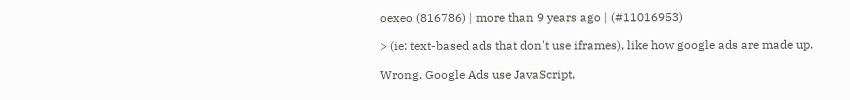oexeo (816786) | more than 9 years ago | (#11016953)

> (ie: text-based ads that don't use iframes), like how google ads are made up.

Wrong. Google Ads use JavaScript,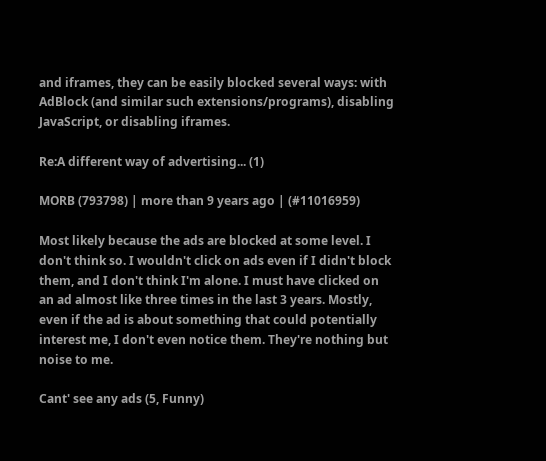and iframes, they can be easily blocked several ways: with AdBlock (and similar such extensions/programs), disabling JavaScript, or disabling iframes.

Re:A different way of advertising... (1)

MORB (793798) | more than 9 years ago | (#11016959)

Most likely because the ads are blocked at some level. I don't think so. I wouldn't click on ads even if I didn't block them, and I don't think I'm alone. I must have clicked on an ad almost like three times in the last 3 years. Mostly, even if the ad is about something that could potentially interest me, I don't even notice them. They're nothing but noise to me.

Cant' see any ads (5, Funny)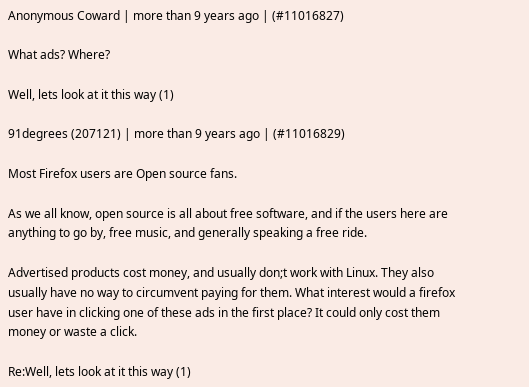Anonymous Coward | more than 9 years ago | (#11016827)

What ads? Where?

Well, lets look at it this way (1)

91degrees (207121) | more than 9 years ago | (#11016829)

Most Firefox users are Open source fans.

As we all know, open source is all about free software, and if the users here are anything to go by, free music, and generally speaking a free ride.

Advertised products cost money, and usually don;t work with Linux. They also usually have no way to circumvent paying for them. What interest would a firefox user have in clicking one of these ads in the first place? It could only cost them money or waste a click.

Re:Well, lets look at it this way (1)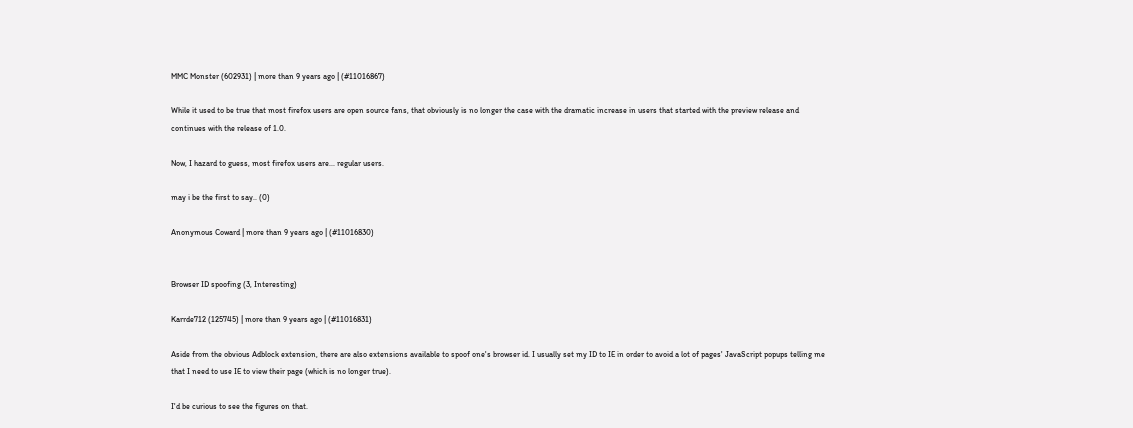MMC Monster (602931) | more than 9 years ago | (#11016867)

While it used to be true that most firefox users are open source fans, that obviously is no longer the case with the dramatic increase in users that started with the preview release and continues with the release of 1.0.

Now, I hazard to guess, most firefox users are... regular users.

may i be the first to say.. (0)

Anonymous Coward | more than 9 years ago | (#11016830)


Browser ID spoofing (3, Interesting)

Karrde712 (125745) | more than 9 years ago | (#11016831)

Aside from the obvious Adblock extension, there are also extensions available to spoof one's browser id. I usually set my ID to IE in order to avoid a lot of pages' JavaScript popups telling me that I need to use IE to view their page (which is no longer true).

I'd be curious to see the figures on that.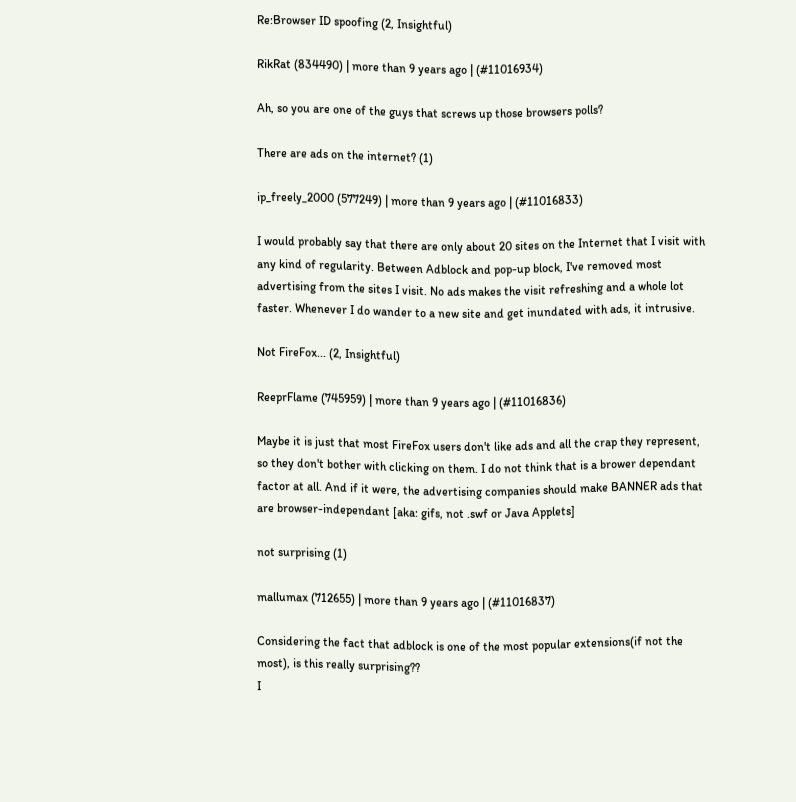Re:Browser ID spoofing (2, Insightful)

RikRat (834490) | more than 9 years ago | (#11016934)

Ah, so you are one of the guys that screws up those browsers polls?

There are ads on the internet? (1)

ip_freely_2000 (577249) | more than 9 years ago | (#11016833)

I would probably say that there are only about 20 sites on the Internet that I visit with any kind of regularity. Between Adblock and pop-up block, I've removed most advertising from the sites I visit. No ads makes the visit refreshing and a whole lot faster. Whenever I do wander to a new site and get inundated with ads, it intrusive.

Not FireFox... (2, Insightful)

ReeprFlame (745959) | more than 9 years ago | (#11016836)

Maybe it is just that most FireFox users don't like ads and all the crap they represent, so they don't bother with clicking on them. I do not think that is a brower dependant factor at all. And if it were, the advertising companies should make BANNER ads that are browser-independant [aka: gifs, not .swf or Java Applets]

not surprising (1)

mallumax (712655) | more than 9 years ago | (#11016837)

Considering the fact that adblock is one of the most popular extensions(if not the most), is this really surprising??
I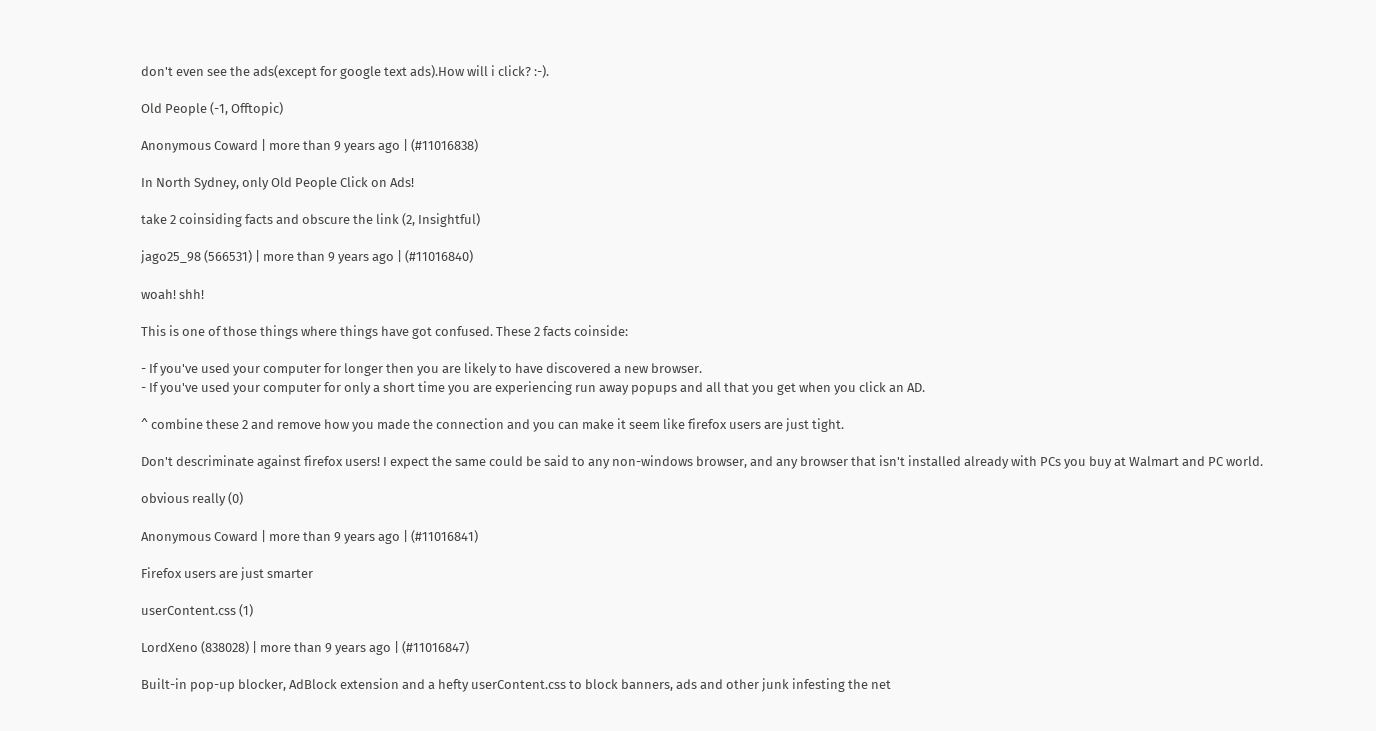don't even see the ads(except for google text ads).How will i click? :-).

Old People (-1, Offtopic)

Anonymous Coward | more than 9 years ago | (#11016838)

In North Sydney, only Old People Click on Ads!

take 2 coinsiding facts and obscure the link (2, Insightful)

jago25_98 (566531) | more than 9 years ago | (#11016840)

woah! shh!

This is one of those things where things have got confused. These 2 facts coinside:

- If you've used your computer for longer then you are likely to have discovered a new browser.
- If you've used your computer for only a short time you are experiencing run away popups and all that you get when you click an AD.

^ combine these 2 and remove how you made the connection and you can make it seem like firefox users are just tight.

Don't descriminate against firefox users! I expect the same could be said to any non-windows browser, and any browser that isn't installed already with PCs you buy at Walmart and PC world.

obvious really (0)

Anonymous Coward | more than 9 years ago | (#11016841)

Firefox users are just smarter

userContent.css (1)

LordXeno (838028) | more than 9 years ago | (#11016847)

Built-in pop-up blocker, AdBlock extension and a hefty userContent.css to block banners, ads and other junk infesting the net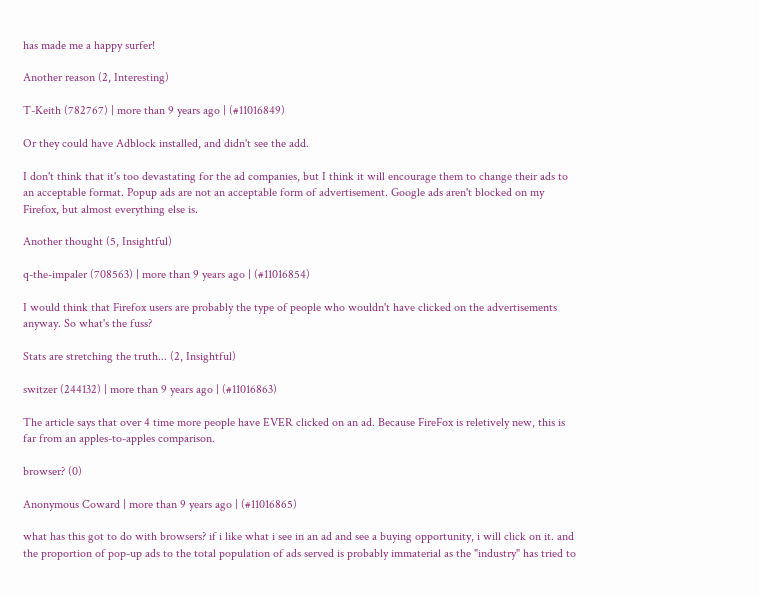has made me a happy surfer!

Another reason (2, Interesting)

T-Keith (782767) | more than 9 years ago | (#11016849)

Or they could have Adblock installed, and didn't see the add.

I don't think that it's too devastating for the ad companies, but I think it will encourage them to change their ads to an acceptable format. Popup ads are not an acceptable form of advertisement. Google ads aren't blocked on my Firefox, but almost everything else is.

Another thought (5, Insightful)

q-the-impaler (708563) | more than 9 years ago | (#11016854)

I would think that Firefox users are probably the type of people who wouldn't have clicked on the advertisements anyway. So what's the fuss?

Stats are stretching the truth... (2, Insightful)

switzer (244132) | more than 9 years ago | (#11016863)

The article says that over 4 time more people have EVER clicked on an ad. Because FireFox is reletively new, this is far from an apples-to-apples comparison.

browser? (0)

Anonymous Coward | more than 9 years ago | (#11016865)

what has this got to do with browsers? if i like what i see in an ad and see a buying opportunity, i will click on it. and the proportion of pop-up ads to the total population of ads served is probably immaterial as the "industry" has tried to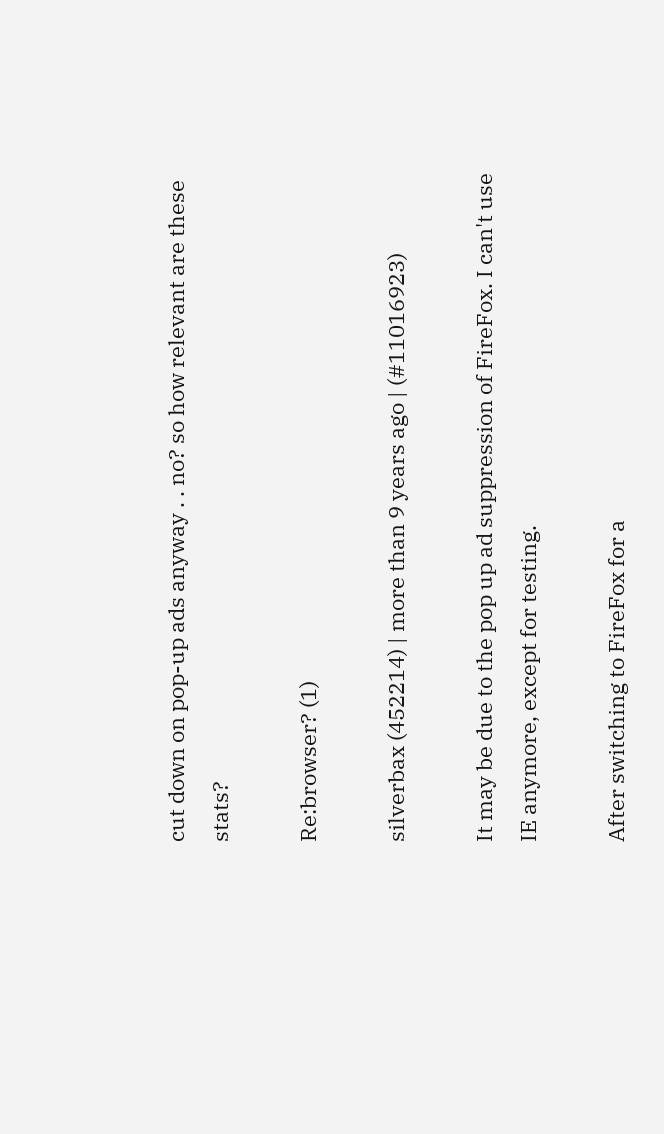cut down on pop-up ads anyway . . no? so how relevant are these stats?

Re:browser? (1)

silverbax (452214) | more than 9 years ago | (#11016923)

It may be due to the pop up ad suppression of FireFox. I can't use IE anymore, except for testing.

After switching to FireFox for a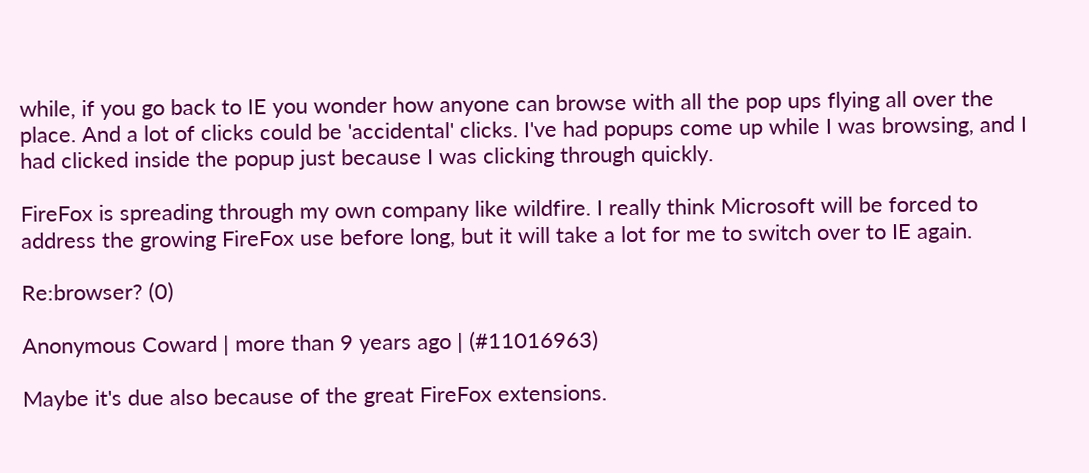while, if you go back to IE you wonder how anyone can browse with all the pop ups flying all over the place. And a lot of clicks could be 'accidental' clicks. I've had popups come up while I was browsing, and I had clicked inside the popup just because I was clicking through quickly.

FireFox is spreading through my own company like wildfire. I really think Microsoft will be forced to address the growing FireFox use before long, but it will take a lot for me to switch over to IE again.

Re:browser? (0)

Anonymous Coward | more than 9 years ago | (#11016963)

Maybe it's due also because of the great FireFox extensions.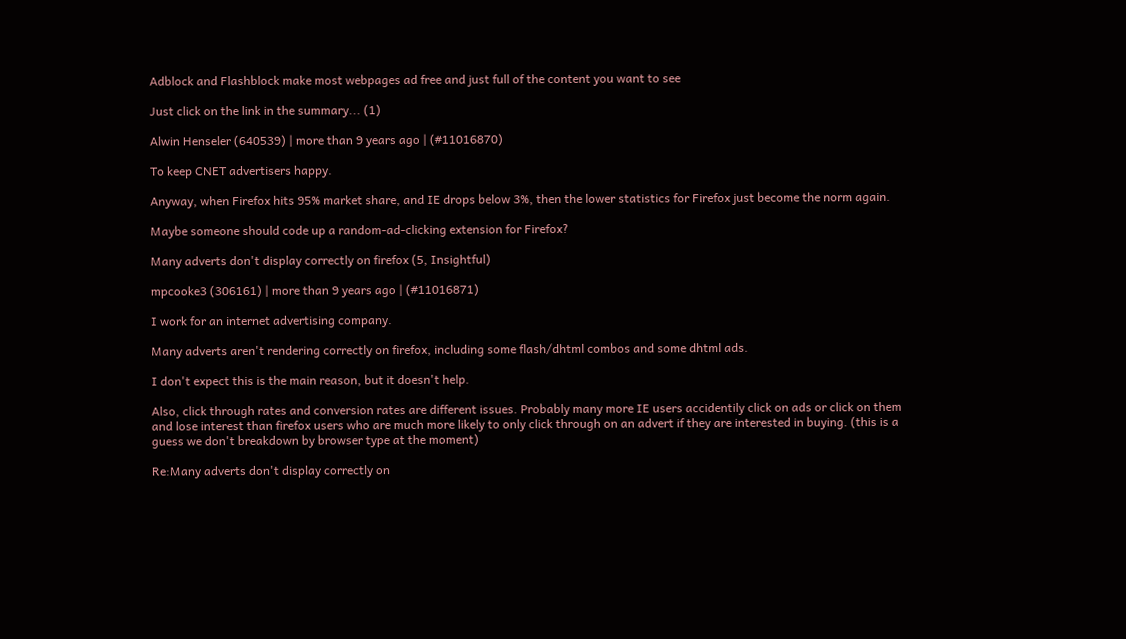Adblock and Flashblock make most webpages ad free and just full of the content you want to see

Just click on the link in the summary... (1)

Alwin Henseler (640539) | more than 9 years ago | (#11016870)

To keep CNET advertisers happy.

Anyway, when Firefox hits 95% market share, and IE drops below 3%, then the lower statistics for Firefox just become the norm again.

Maybe someone should code up a random-ad-clicking extension for Firefox?

Many adverts don't display correctly on firefox (5, Insightful)

mpcooke3 (306161) | more than 9 years ago | (#11016871)

I work for an internet advertising company.

Many adverts aren't rendering correctly on firefox, including some flash/dhtml combos and some dhtml ads.

I don't expect this is the main reason, but it doesn't help.

Also, click through rates and conversion rates are different issues. Probably many more IE users accidentily click on ads or click on them and lose interest than firefox users who are much more likely to only click through on an advert if they are interested in buying. (this is a guess we don't breakdown by browser type at the moment)

Re:Many adverts don't display correctly on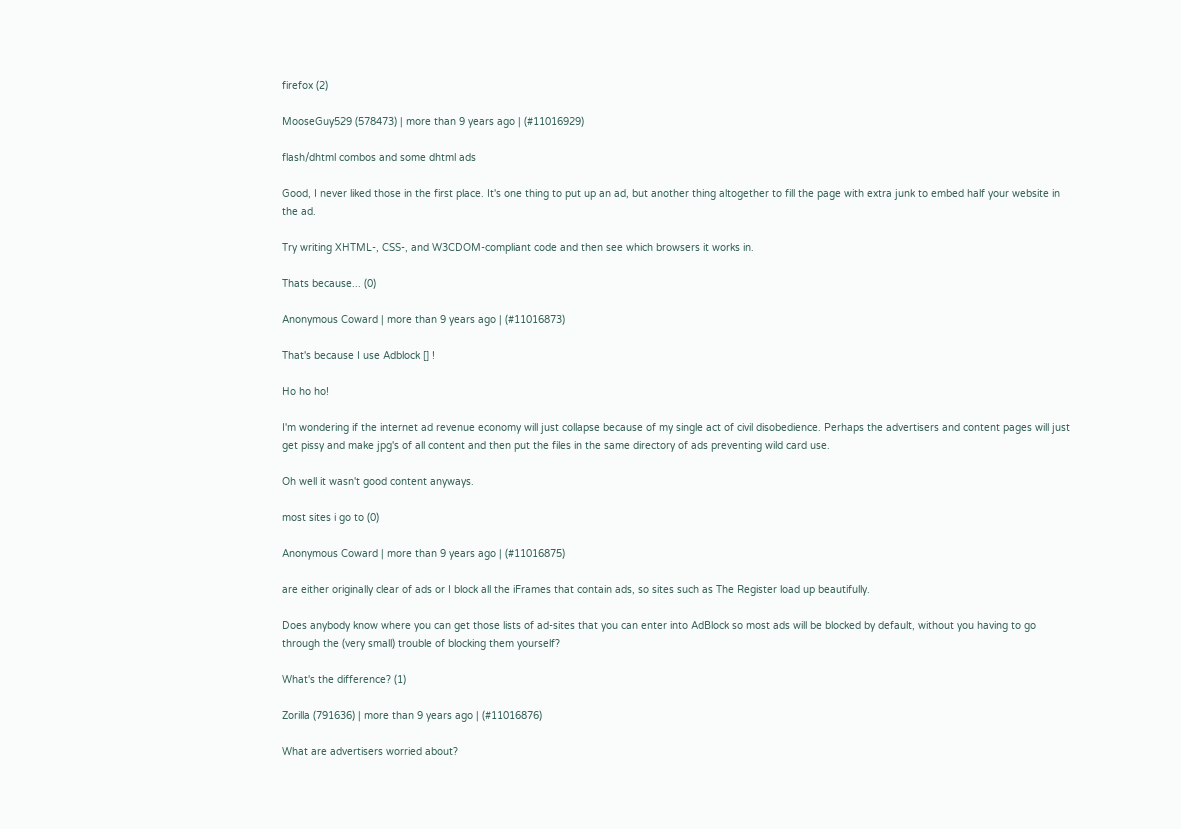firefox (2)

MooseGuy529 (578473) | more than 9 years ago | (#11016929)

flash/dhtml combos and some dhtml ads

Good, I never liked those in the first place. It's one thing to put up an ad, but another thing altogether to fill the page with extra junk to embed half your website in the ad.

Try writing XHTML-, CSS-, and W3CDOM-compliant code and then see which browsers it works in.

Thats because... (0)

Anonymous Coward | more than 9 years ago | (#11016873)

That's because I use Adblock [] !

Ho ho ho!

I'm wondering if the internet ad revenue economy will just collapse because of my single act of civil disobedience. Perhaps the advertisers and content pages will just get pissy and make jpg's of all content and then put the files in the same directory of ads preventing wild card use.

Oh well it wasn't good content anyways.

most sites i go to (0)

Anonymous Coward | more than 9 years ago | (#11016875)

are either originally clear of ads or I block all the iFrames that contain ads, so sites such as The Register load up beautifully.

Does anybody know where you can get those lists of ad-sites that you can enter into AdBlock so most ads will be blocked by default, without you having to go through the (very small) trouble of blocking them yourself?

What's the difference? (1)

Zorilla (791636) | more than 9 years ago | (#11016876)

What are advertisers worried about?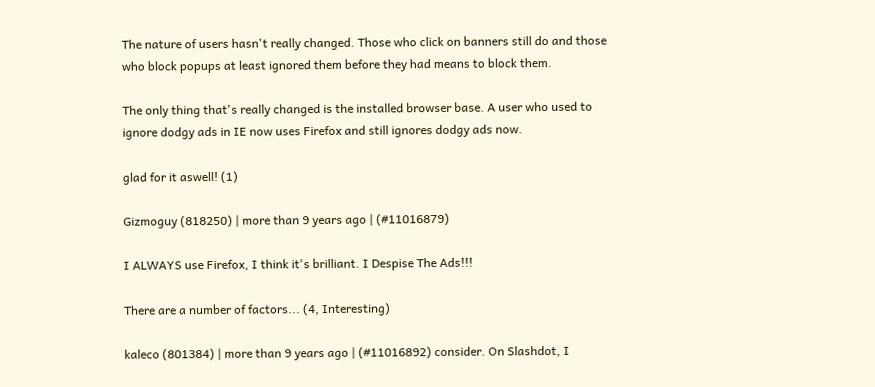The nature of users hasn't really changed. Those who click on banners still do and those who block popups at least ignored them before they had means to block them.

The only thing that's really changed is the installed browser base. A user who used to ignore dodgy ads in IE now uses Firefox and still ignores dodgy ads now.

glad for it aswell! (1)

Gizmoguy (818250) | more than 9 years ago | (#11016879)

I ALWAYS use Firefox, I think it's brilliant. I Despise The Ads!!!

There are a number of factors... (4, Interesting)

kaleco (801384) | more than 9 years ago | (#11016892) consider. On Slashdot, I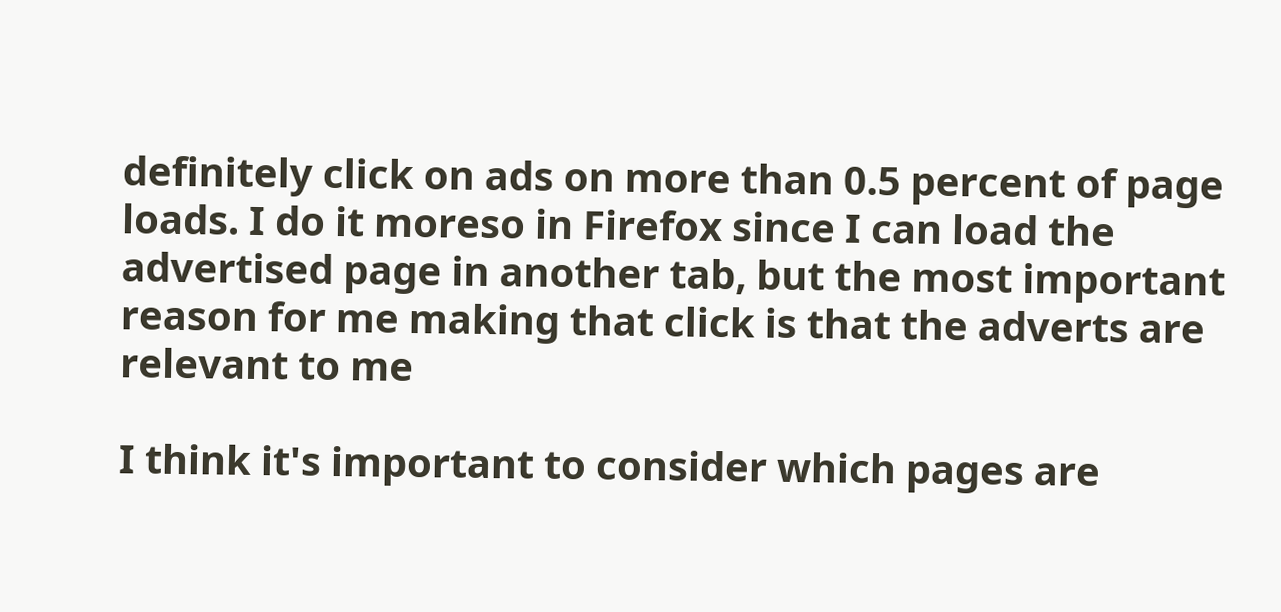definitely click on ads on more than 0.5 percent of page loads. I do it moreso in Firefox since I can load the advertised page in another tab, but the most important reason for me making that click is that the adverts are relevant to me

I think it's important to consider which pages are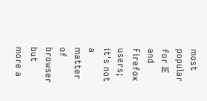most popular for IE and Firefox users; it's not a matter of browser but more a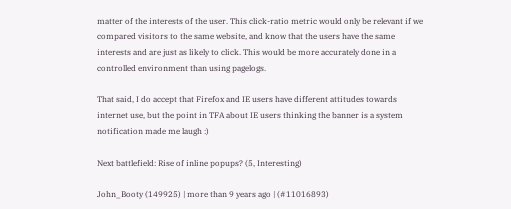matter of the interests of the user. This click-ratio metric would only be relevant if we compared visitors to the same website, and know that the users have the same interests and are just as likely to click. This would be more accurately done in a controlled environment than using pagelogs.

That said, I do accept that Firefox and IE users have different attitudes towards internet use, but the point in TFA about IE users thinking the banner is a system notification made me laugh :)

Next battlefield: Rise of inline popups? (5, Interesting)

John_Booty (149925) | more than 9 years ago | (#11016893)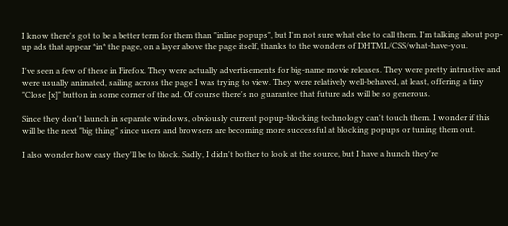I know there's got to be a better term for them than "inline popups", but I'm not sure what else to call them. I'm talking about pop-up ads that appear *in* the page, on a layer above the page itself, thanks to the wonders of DHTML/CSS/what-have-you.

I've seen a few of these in Firefox. They were actually advertisements for big-name movie releases. They were pretty intrustive and were usually animated, sailing across the page I was trying to view. They were relatively well-behaved, at least, offering a tiny "Close [x]" button in some corner of the ad. Of course there's no guarantee that future ads will be so generous.

Since they don't launch in separate windows, obviously current popup-blocking technology can't touch them. I wonder if this will be the next "big thing" since users and browsers are becoming more successful at blocking popups or tuning them out.

I also wonder how easy they'll be to block. Sadly, I didn't bother to look at the source, but I have a hunch they're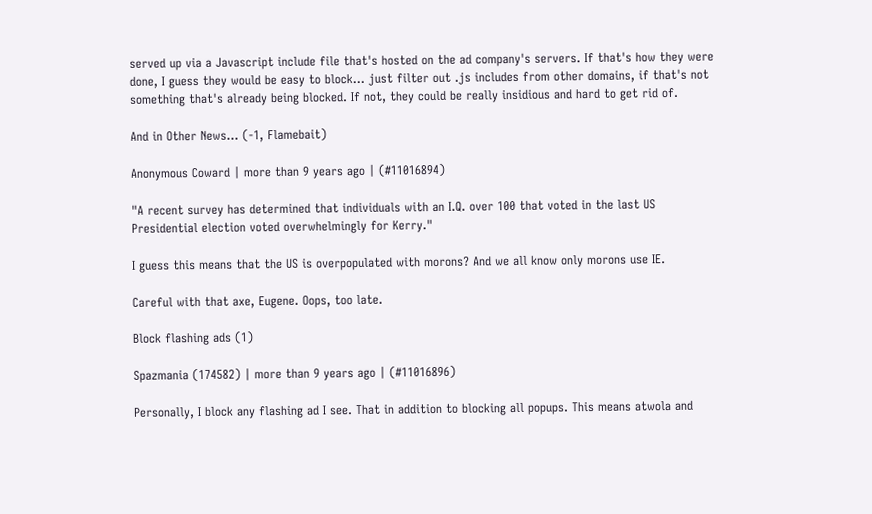served up via a Javascript include file that's hosted on the ad company's servers. If that's how they were done, I guess they would be easy to block... just filter out .js includes from other domains, if that's not something that's already being blocked. If not, they could be really insidious and hard to get rid of.

And in Other News... (-1, Flamebait)

Anonymous Coward | more than 9 years ago | (#11016894)

"A recent survey has determined that individuals with an I.Q. over 100 that voted in the last US Presidential election voted overwhelmingly for Kerry."

I guess this means that the US is overpopulated with morons? And we all know only morons use IE.

Careful with that axe, Eugene. Oops, too late.

Block flashing ads (1)

Spazmania (174582) | more than 9 years ago | (#11016896)

Personally, I block any flashing ad I see. That in addition to blocking all popups. This means atwola and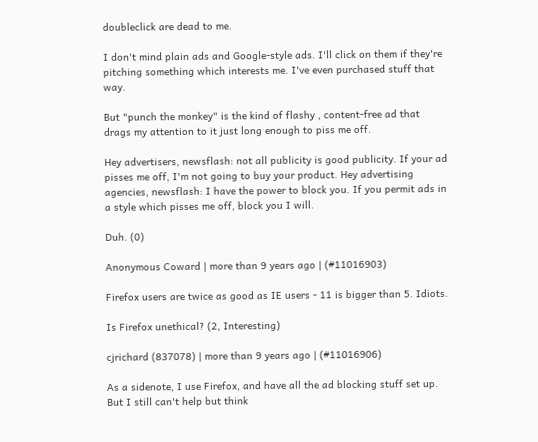doubleclick are dead to me.

I don't mind plain ads and Google-style ads. I'll click on them if they're pitching something which interests me. I've even purchased stuff that way.

But "punch the monkey" is the kind of flashy , content-free ad that drags my attention to it just long enough to piss me off.

Hey advertisers, newsflash: not all publicity is good publicity. If your ad pisses me off, I'm not going to buy your product. Hey advertising agencies, newsflash: I have the power to block you. If you permit ads in a style which pisses me off, block you I will.

Duh. (0)

Anonymous Coward | more than 9 years ago | (#11016903)

Firefox users are twice as good as IE users - 11 is bigger than 5. Idiots.

Is Firefox unethical? (2, Interesting)

cjrichard (837078) | more than 9 years ago | (#11016906)

As a sidenote, I use Firefox, and have all the ad blocking stuff set up. But I still can't help but think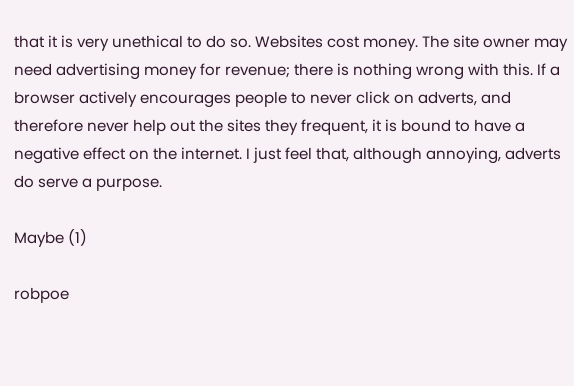that it is very unethical to do so. Websites cost money. The site owner may need advertising money for revenue; there is nothing wrong with this. If a browser actively encourages people to never click on adverts, and therefore never help out the sites they frequent, it is bound to have a negative effect on the internet. I just feel that, although annoying, adverts do serve a purpose.

Maybe (1)

robpoe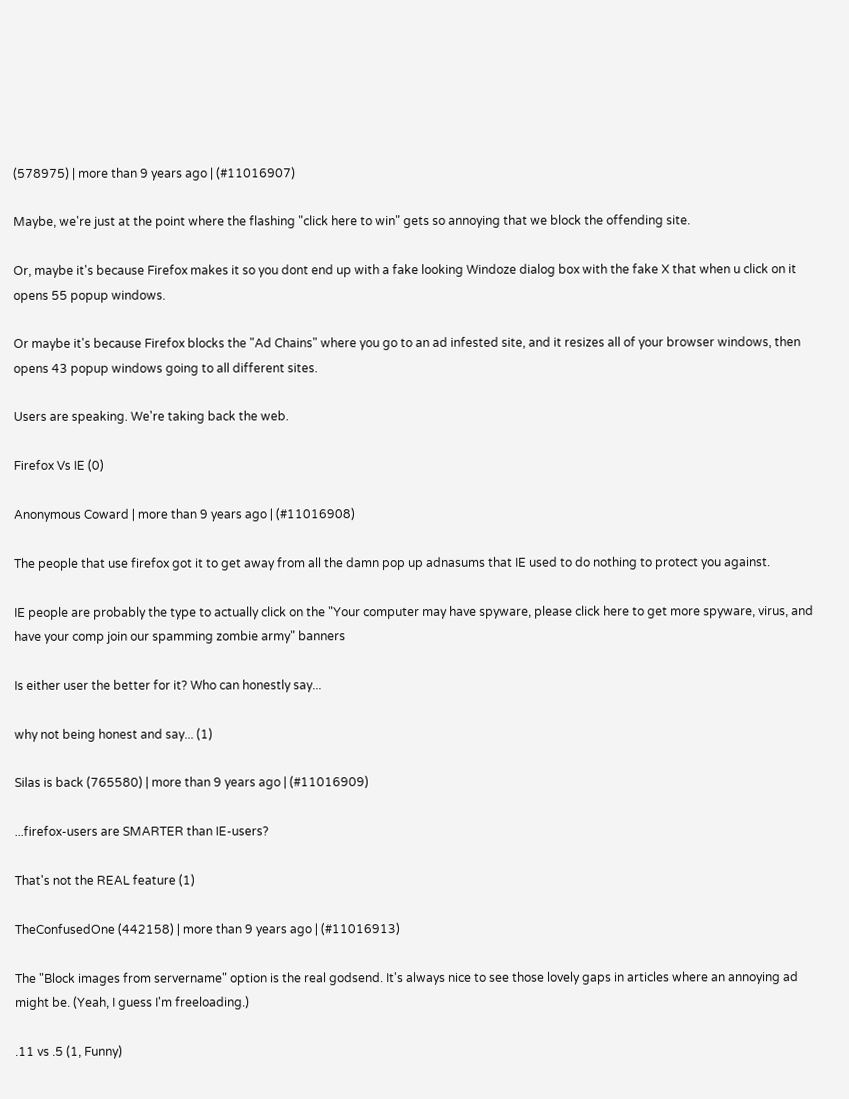(578975) | more than 9 years ago | (#11016907)

Maybe, we're just at the point where the flashing "click here to win" gets so annoying that we block the offending site.

Or, maybe it's because Firefox makes it so you dont end up with a fake looking Windoze dialog box with the fake X that when u click on it opens 55 popup windows.

Or maybe it's because Firefox blocks the "Ad Chains" where you go to an ad infested site, and it resizes all of your browser windows, then opens 43 popup windows going to all different sites.

Users are speaking. We're taking back the web.

Firefox Vs IE (0)

Anonymous Coward | more than 9 years ago | (#11016908)

The people that use firefox got it to get away from all the damn pop up adnasums that IE used to do nothing to protect you against.

IE people are probably the type to actually click on the "Your computer may have spyware, please click here to get more spyware, virus, and have your comp join our spamming zombie army" banners

Is either user the better for it? Who can honestly say...

why not being honest and say... (1)

Silas is back (765580) | more than 9 years ago | (#11016909)

...firefox-users are SMARTER than IE-users?

That's not the REAL feature (1)

TheConfusedOne (442158) | more than 9 years ago | (#11016913)

The "Block images from servername" option is the real godsend. It's always nice to see those lovely gaps in articles where an annoying ad might be. (Yeah, I guess I'm freeloading.)

.11 vs .5 (1, Funny)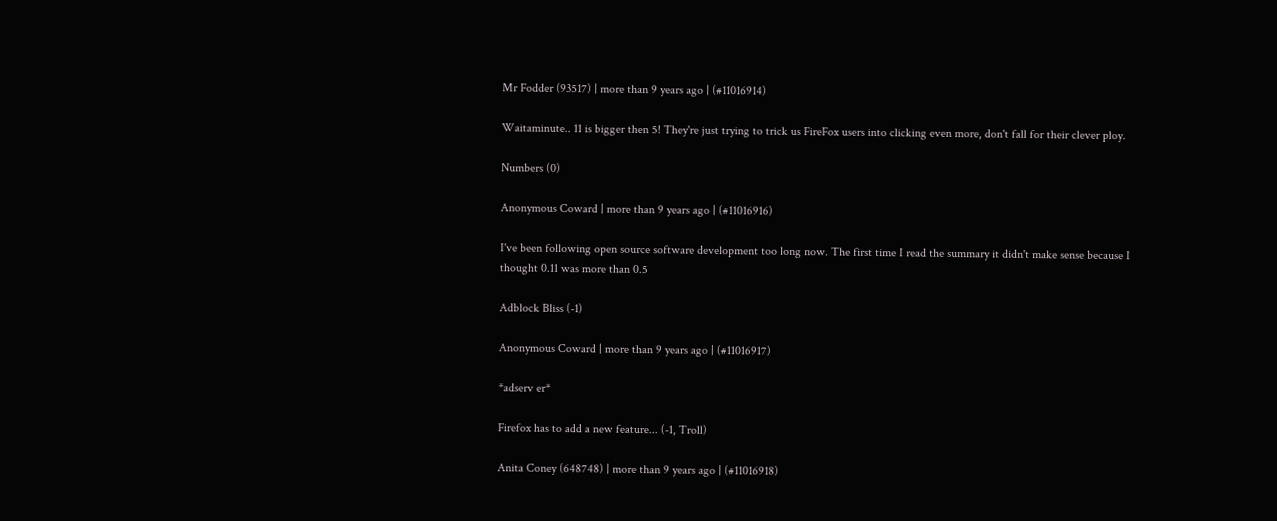Mr Fodder (93517) | more than 9 years ago | (#11016914)

Waitaminute.. 11 is bigger then 5! They're just trying to trick us FireFox users into clicking even more, don't fall for their clever ploy.

Numbers (0)

Anonymous Coward | more than 9 years ago | (#11016916)

I've been following open source software development too long now. The first time I read the summary it didn't make sense because I thought 0.11 was more than 0.5

Adblock Bliss (-1)

Anonymous Coward | more than 9 years ago | (#11016917)

*adserv er*

Firefox has to add a new feature... (-1, Troll)

Anita Coney (648748) | more than 9 years ago | (#11016918)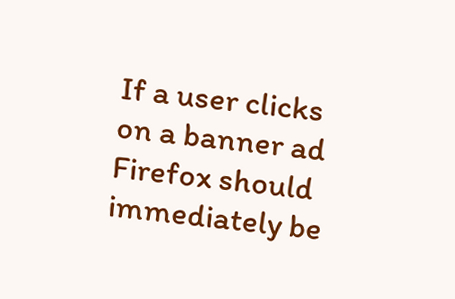If a user clicks on a banner ad Firefox should immediately be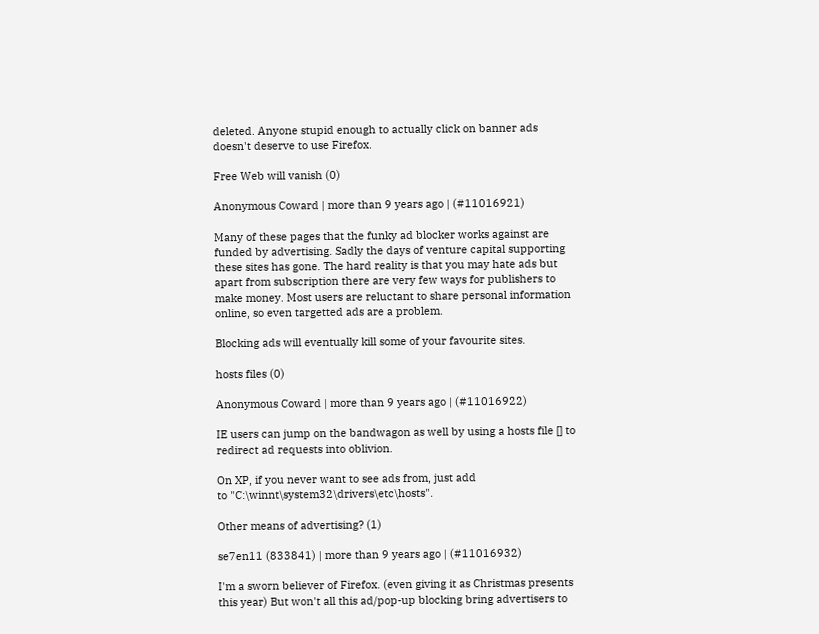deleted. Anyone stupid enough to actually click on banner ads doesn't deserve to use Firefox.

Free Web will vanish (0)

Anonymous Coward | more than 9 years ago | (#11016921)

Many of these pages that the funky ad blocker works against are funded by advertising. Sadly the days of venture capital supporting these sites has gone. The hard reality is that you may hate ads but apart from subscription there are very few ways for publishers to make money. Most users are reluctant to share personal information online, so even targetted ads are a problem.

Blocking ads will eventually kill some of your favourite sites.

hosts files (0)

Anonymous Coward | more than 9 years ago | (#11016922)

IE users can jump on the bandwagon as well by using a hosts file [] to redirect ad requests into oblivion.

On XP, if you never want to see ads from, just add
to "C:\winnt\system32\drivers\etc\hosts".

Other means of advertising? (1)

se7en11 (833841) | more than 9 years ago | (#11016932)

I'm a sworn believer of Firefox. (even giving it as Christmas presents this year) But won't all this ad/pop-up blocking bring advertisers to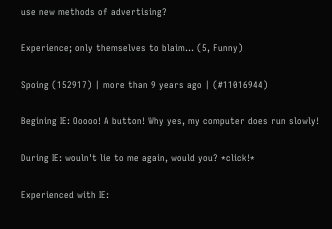use new methods of advertising?

Experience; only themselves to blaim... (5, Funny)

Spoing (152917) | more than 9 years ago | (#11016944)

Begining IE: Ooooo! A button! Why yes, my computer does run slowly!

During IE: wouln't lie to me again, would you? *click!*

Experienced with IE: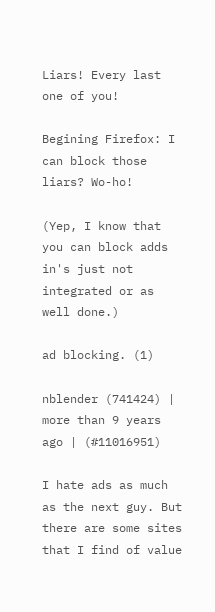Liars! Every last one of you!

Begining Firefox: I can block those liars? Wo-ho!

(Yep, I know that you can block adds in's just not integrated or as well done.)

ad blocking. (1)

nblender (741424) | more than 9 years ago | (#11016951)

I hate ads as much as the next guy. But there are some sites that I find of value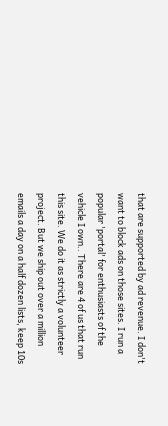that are supported by ad revenue. I don't want to block ads on those sites. I run a popular 'portal' for enthusiasts of the vehicle I own.. There are 4 of us that run this site. We do it as strictly a volunteer project. But we ship out over a million emails a day on a half dozen lists, keep 10s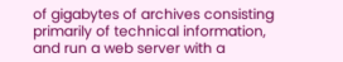of gigabytes of archives consisting primarily of technical information, and run a web server with a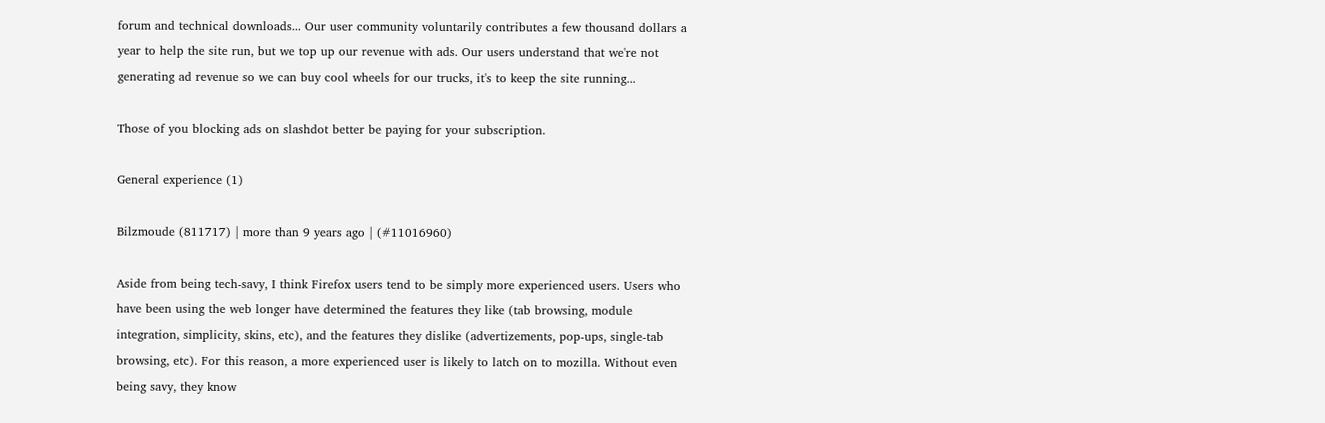forum and technical downloads... Our user community voluntarily contributes a few thousand dollars a year to help the site run, but we top up our revenue with ads. Our users understand that we're not generating ad revenue so we can buy cool wheels for our trucks, it's to keep the site running...

Those of you blocking ads on slashdot better be paying for your subscription.

General experience (1)

Bilzmoude (811717) | more than 9 years ago | (#11016960)

Aside from being tech-savy, I think Firefox users tend to be simply more experienced users. Users who have been using the web longer have determined the features they like (tab browsing, module integration, simplicity, skins, etc), and the features they dislike (advertizements, pop-ups, single-tab browsing, etc). For this reason, a more experienced user is likely to latch on to mozilla. Without even being savy, they know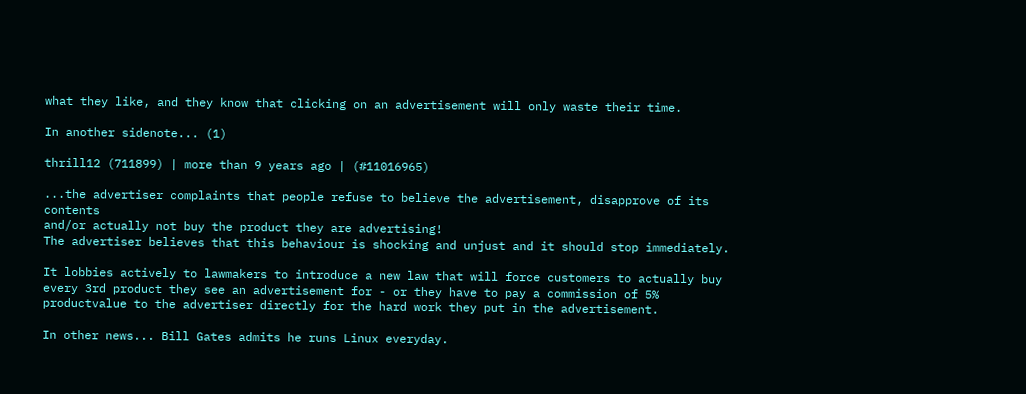what they like, and they know that clicking on an advertisement will only waste their time.

In another sidenote... (1)

thrill12 (711899) | more than 9 years ago | (#11016965)

...the advertiser complaints that people refuse to believe the advertisement, disapprove of its contents
and/or actually not buy the product they are advertising!
The advertiser believes that this behaviour is shocking and unjust and it should stop immediately.

It lobbies actively to lawmakers to introduce a new law that will force customers to actually buy every 3rd product they see an advertisement for - or they have to pay a commission of 5% productvalue to the advertiser directly for the hard work they put in the advertisement.

In other news... Bill Gates admits he runs Linux everyday.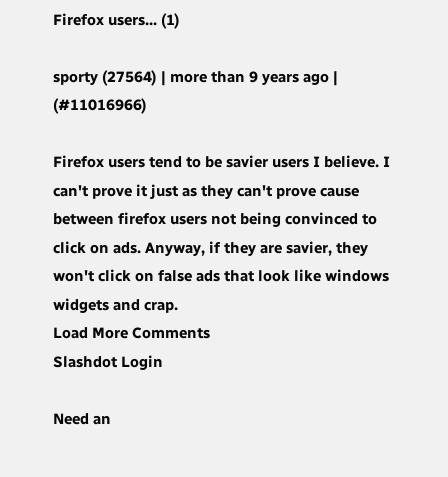Firefox users... (1)

sporty (27564) | more than 9 years ago | (#11016966)

Firefox users tend to be savier users I believe. I can't prove it just as they can't prove cause between firefox users not being convinced to click on ads. Anyway, if they are savier, they won't click on false ads that look like windows widgets and crap.
Load More Comments
Slashdot Login

Need an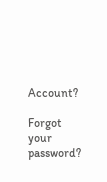Account?

Forgot your password?